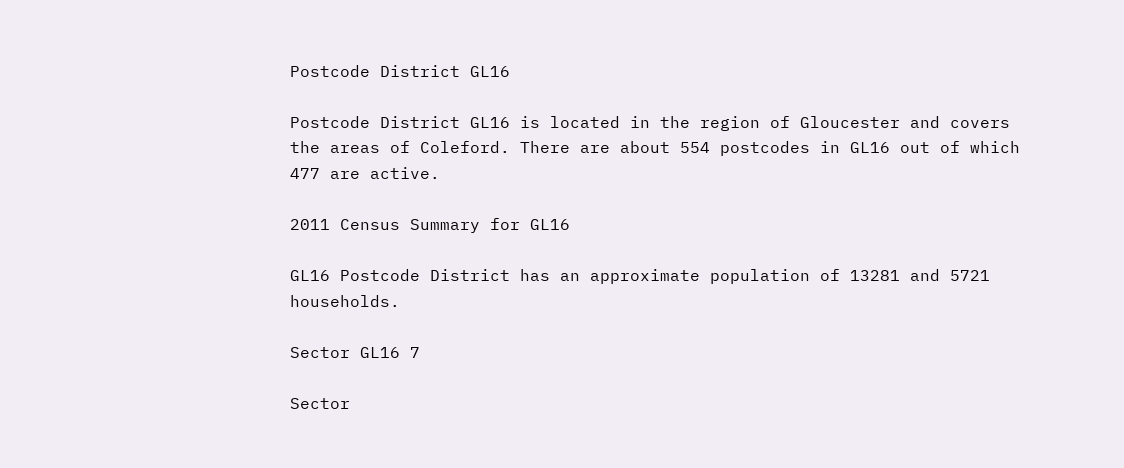Postcode District GL16

Postcode District GL16 is located in the region of Gloucester and covers the areas of Coleford. There are about 554 postcodes in GL16 out of which 477 are active.

2011 Census Summary for GL16

GL16 Postcode District has an approximate population of 13281 and 5721 households.

Sector GL16 7

Sector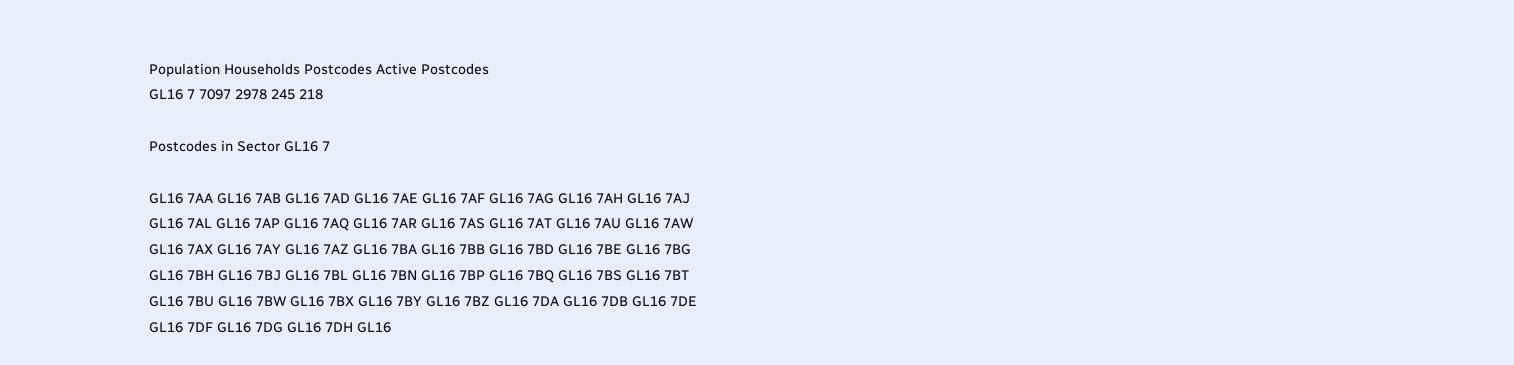Population Households Postcodes Active Postcodes
GL16 7 7097 2978 245 218

Postcodes in Sector GL16 7

GL16 7AA GL16 7AB GL16 7AD GL16 7AE GL16 7AF GL16 7AG GL16 7AH GL16 7AJ
GL16 7AL GL16 7AP GL16 7AQ GL16 7AR GL16 7AS GL16 7AT GL16 7AU GL16 7AW
GL16 7AX GL16 7AY GL16 7AZ GL16 7BA GL16 7BB GL16 7BD GL16 7BE GL16 7BG
GL16 7BH GL16 7BJ GL16 7BL GL16 7BN GL16 7BP GL16 7BQ GL16 7BS GL16 7BT
GL16 7BU GL16 7BW GL16 7BX GL16 7BY GL16 7BZ GL16 7DA GL16 7DB GL16 7DE
GL16 7DF GL16 7DG GL16 7DH GL16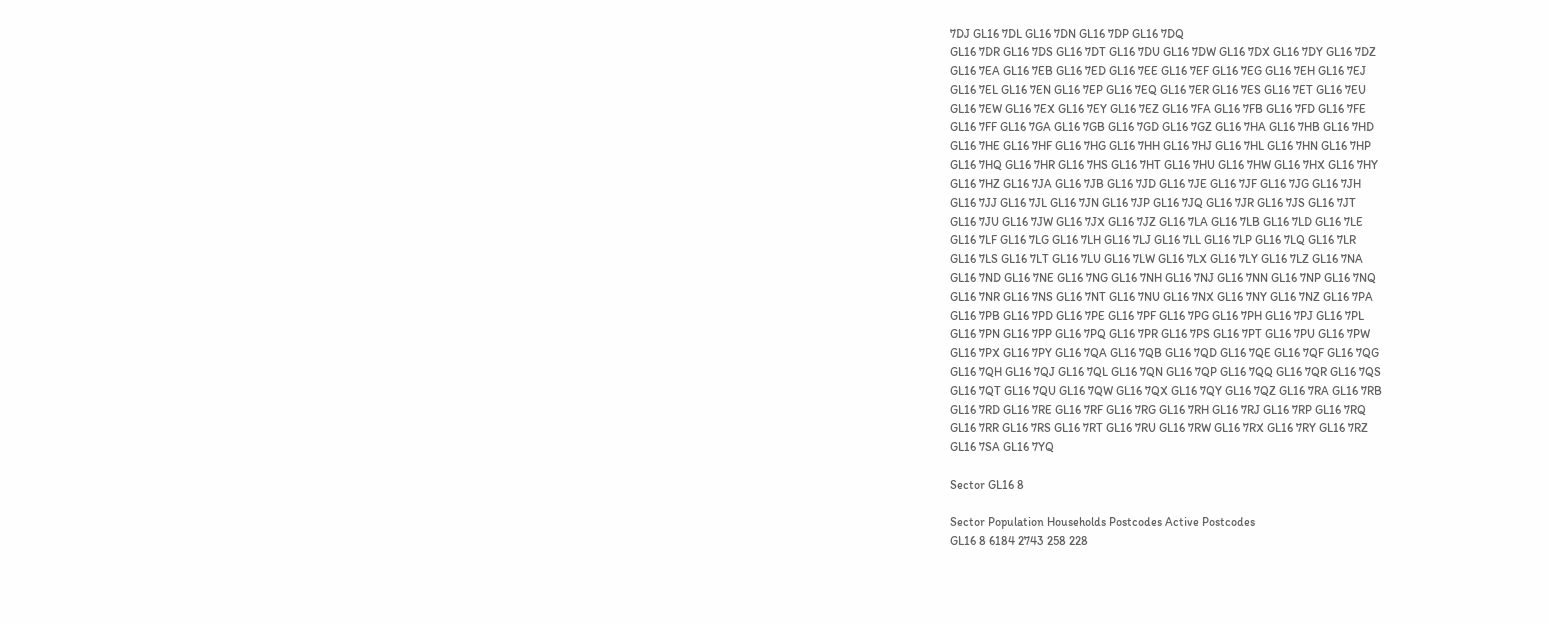7DJ GL16 7DL GL16 7DN GL16 7DP GL16 7DQ
GL16 7DR GL16 7DS GL16 7DT GL16 7DU GL16 7DW GL16 7DX GL16 7DY GL16 7DZ
GL16 7EA GL16 7EB GL16 7ED GL16 7EE GL16 7EF GL16 7EG GL16 7EH GL16 7EJ
GL16 7EL GL16 7EN GL16 7EP GL16 7EQ GL16 7ER GL16 7ES GL16 7ET GL16 7EU
GL16 7EW GL16 7EX GL16 7EY GL16 7EZ GL16 7FA GL16 7FB GL16 7FD GL16 7FE
GL16 7FF GL16 7GA GL16 7GB GL16 7GD GL16 7GZ GL16 7HA GL16 7HB GL16 7HD
GL16 7HE GL16 7HF GL16 7HG GL16 7HH GL16 7HJ GL16 7HL GL16 7HN GL16 7HP
GL16 7HQ GL16 7HR GL16 7HS GL16 7HT GL16 7HU GL16 7HW GL16 7HX GL16 7HY
GL16 7HZ GL16 7JA GL16 7JB GL16 7JD GL16 7JE GL16 7JF GL16 7JG GL16 7JH
GL16 7JJ GL16 7JL GL16 7JN GL16 7JP GL16 7JQ GL16 7JR GL16 7JS GL16 7JT
GL16 7JU GL16 7JW GL16 7JX GL16 7JZ GL16 7LA GL16 7LB GL16 7LD GL16 7LE
GL16 7LF GL16 7LG GL16 7LH GL16 7LJ GL16 7LL GL16 7LP GL16 7LQ GL16 7LR
GL16 7LS GL16 7LT GL16 7LU GL16 7LW GL16 7LX GL16 7LY GL16 7LZ GL16 7NA
GL16 7ND GL16 7NE GL16 7NG GL16 7NH GL16 7NJ GL16 7NN GL16 7NP GL16 7NQ
GL16 7NR GL16 7NS GL16 7NT GL16 7NU GL16 7NX GL16 7NY GL16 7NZ GL16 7PA
GL16 7PB GL16 7PD GL16 7PE GL16 7PF GL16 7PG GL16 7PH GL16 7PJ GL16 7PL
GL16 7PN GL16 7PP GL16 7PQ GL16 7PR GL16 7PS GL16 7PT GL16 7PU GL16 7PW
GL16 7PX GL16 7PY GL16 7QA GL16 7QB GL16 7QD GL16 7QE GL16 7QF GL16 7QG
GL16 7QH GL16 7QJ GL16 7QL GL16 7QN GL16 7QP GL16 7QQ GL16 7QR GL16 7QS
GL16 7QT GL16 7QU GL16 7QW GL16 7QX GL16 7QY GL16 7QZ GL16 7RA GL16 7RB
GL16 7RD GL16 7RE GL16 7RF GL16 7RG GL16 7RH GL16 7RJ GL16 7RP GL16 7RQ
GL16 7RR GL16 7RS GL16 7RT GL16 7RU GL16 7RW GL16 7RX GL16 7RY GL16 7RZ
GL16 7SA GL16 7YQ

Sector GL16 8

Sector Population Households Postcodes Active Postcodes
GL16 8 6184 2743 258 228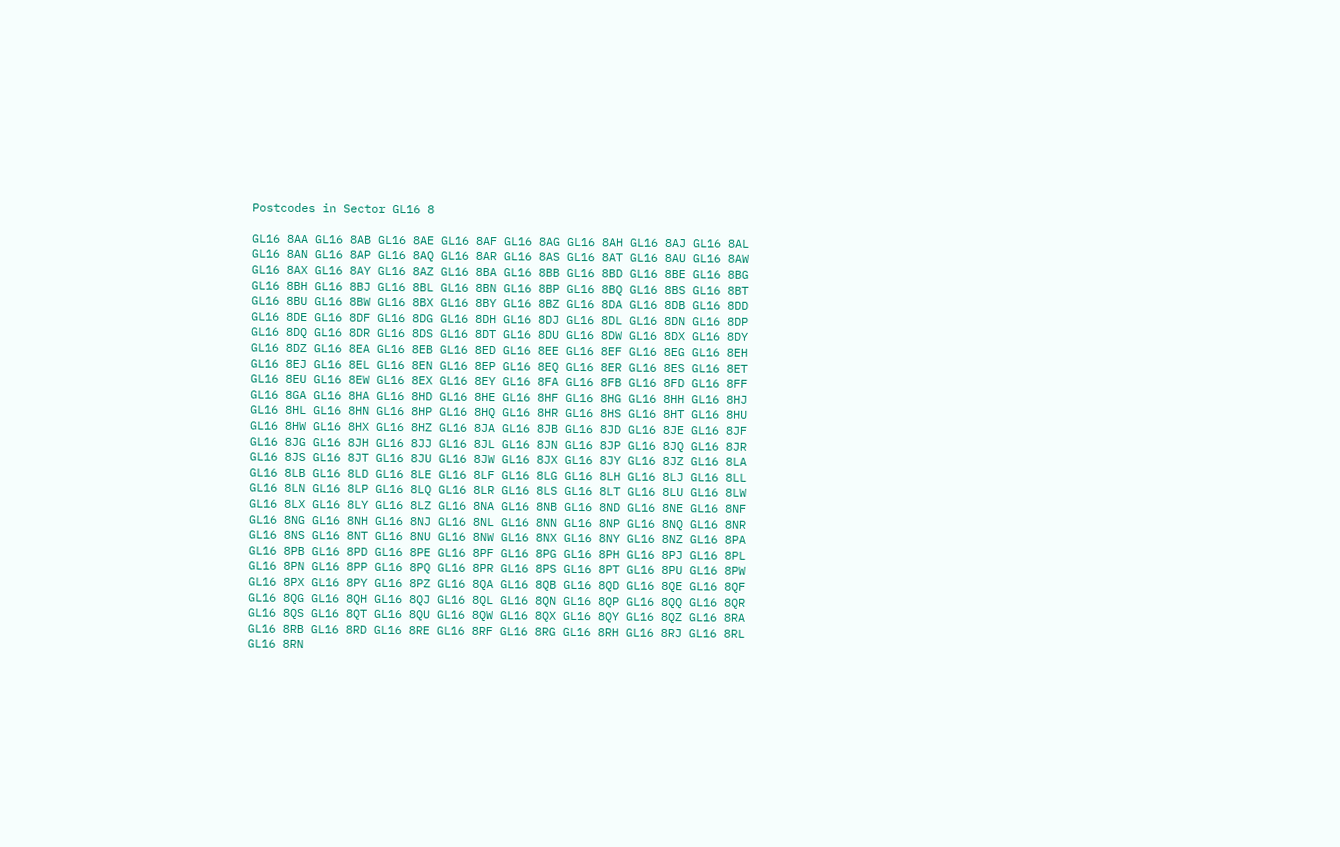Postcodes in Sector GL16 8

GL16 8AA GL16 8AB GL16 8AE GL16 8AF GL16 8AG GL16 8AH GL16 8AJ GL16 8AL
GL16 8AN GL16 8AP GL16 8AQ GL16 8AR GL16 8AS GL16 8AT GL16 8AU GL16 8AW
GL16 8AX GL16 8AY GL16 8AZ GL16 8BA GL16 8BB GL16 8BD GL16 8BE GL16 8BG
GL16 8BH GL16 8BJ GL16 8BL GL16 8BN GL16 8BP GL16 8BQ GL16 8BS GL16 8BT
GL16 8BU GL16 8BW GL16 8BX GL16 8BY GL16 8BZ GL16 8DA GL16 8DB GL16 8DD
GL16 8DE GL16 8DF GL16 8DG GL16 8DH GL16 8DJ GL16 8DL GL16 8DN GL16 8DP
GL16 8DQ GL16 8DR GL16 8DS GL16 8DT GL16 8DU GL16 8DW GL16 8DX GL16 8DY
GL16 8DZ GL16 8EA GL16 8EB GL16 8ED GL16 8EE GL16 8EF GL16 8EG GL16 8EH
GL16 8EJ GL16 8EL GL16 8EN GL16 8EP GL16 8EQ GL16 8ER GL16 8ES GL16 8ET
GL16 8EU GL16 8EW GL16 8EX GL16 8EY GL16 8FA GL16 8FB GL16 8FD GL16 8FF
GL16 8GA GL16 8HA GL16 8HD GL16 8HE GL16 8HF GL16 8HG GL16 8HH GL16 8HJ
GL16 8HL GL16 8HN GL16 8HP GL16 8HQ GL16 8HR GL16 8HS GL16 8HT GL16 8HU
GL16 8HW GL16 8HX GL16 8HZ GL16 8JA GL16 8JB GL16 8JD GL16 8JE GL16 8JF
GL16 8JG GL16 8JH GL16 8JJ GL16 8JL GL16 8JN GL16 8JP GL16 8JQ GL16 8JR
GL16 8JS GL16 8JT GL16 8JU GL16 8JW GL16 8JX GL16 8JY GL16 8JZ GL16 8LA
GL16 8LB GL16 8LD GL16 8LE GL16 8LF GL16 8LG GL16 8LH GL16 8LJ GL16 8LL
GL16 8LN GL16 8LP GL16 8LQ GL16 8LR GL16 8LS GL16 8LT GL16 8LU GL16 8LW
GL16 8LX GL16 8LY GL16 8LZ GL16 8NA GL16 8NB GL16 8ND GL16 8NE GL16 8NF
GL16 8NG GL16 8NH GL16 8NJ GL16 8NL GL16 8NN GL16 8NP GL16 8NQ GL16 8NR
GL16 8NS GL16 8NT GL16 8NU GL16 8NW GL16 8NX GL16 8NY GL16 8NZ GL16 8PA
GL16 8PB GL16 8PD GL16 8PE GL16 8PF GL16 8PG GL16 8PH GL16 8PJ GL16 8PL
GL16 8PN GL16 8PP GL16 8PQ GL16 8PR GL16 8PS GL16 8PT GL16 8PU GL16 8PW
GL16 8PX GL16 8PY GL16 8PZ GL16 8QA GL16 8QB GL16 8QD GL16 8QE GL16 8QF
GL16 8QG GL16 8QH GL16 8QJ GL16 8QL GL16 8QN GL16 8QP GL16 8QQ GL16 8QR
GL16 8QS GL16 8QT GL16 8QU GL16 8QW GL16 8QX GL16 8QY GL16 8QZ GL16 8RA
GL16 8RB GL16 8RD GL16 8RE GL16 8RF GL16 8RG GL16 8RH GL16 8RJ GL16 8RL
GL16 8RN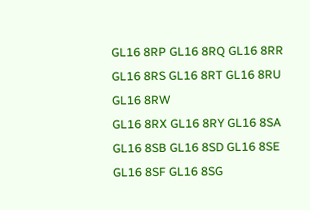GL16 8RP GL16 8RQ GL16 8RR GL16 8RS GL16 8RT GL16 8RU GL16 8RW
GL16 8RX GL16 8RY GL16 8SA GL16 8SB GL16 8SD GL16 8SE GL16 8SF GL16 8SG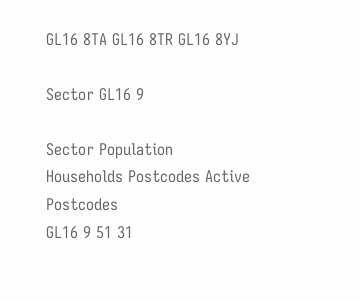GL16 8TA GL16 8TR GL16 8YJ

Sector GL16 9

Sector Population Households Postcodes Active Postcodes
GL16 9 51 31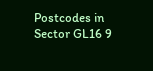Postcodes in Sector GL16 9